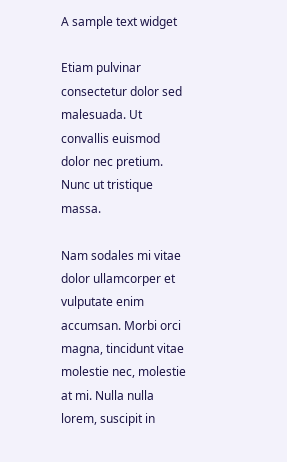A sample text widget

Etiam pulvinar consectetur dolor sed malesuada. Ut convallis euismod dolor nec pretium. Nunc ut tristique massa.

Nam sodales mi vitae dolor ullamcorper et vulputate enim accumsan. Morbi orci magna, tincidunt vitae molestie nec, molestie at mi. Nulla nulla lorem, suscipit in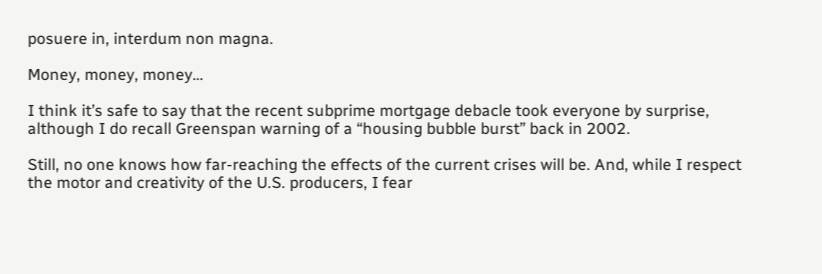posuere in, interdum non magna.

Money, money, money…

I think it’s safe to say that the recent subprime mortgage debacle took everyone by surprise, although I do recall Greenspan warning of a “housing bubble burst” back in 2002.

Still, no one knows how far-reaching the effects of the current crises will be. And, while I respect the motor and creativity of the U.S. producers, I fear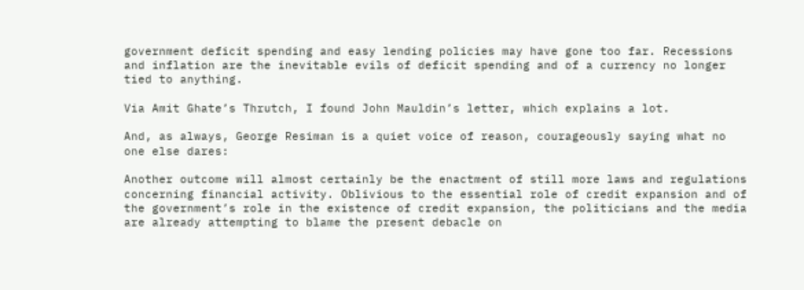government deficit spending and easy lending policies may have gone too far. Recessions and inflation are the inevitable evils of deficit spending and of a currency no longer tied to anything.

Via Amit Ghate’s Thrutch, I found John Mauldin’s letter, which explains a lot.

And, as always, George Resiman is a quiet voice of reason, courageously saying what no one else dares:

Another outcome will almost certainly be the enactment of still more laws and regulations concerning financial activity. Oblivious to the essential role of credit expansion and of the government’s role in the existence of credit expansion, the politicians and the media are already attempting to blame the present debacle on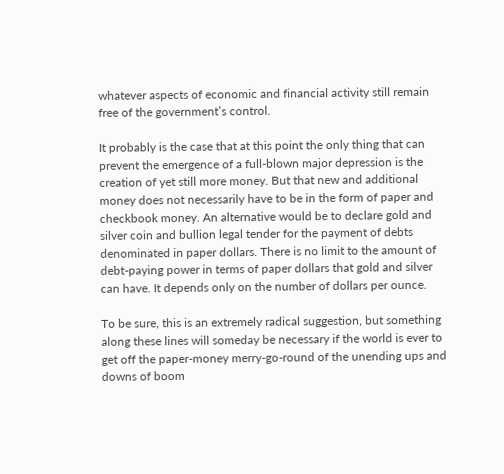whatever aspects of economic and financial activity still remain free of the government’s control.

It probably is the case that at this point the only thing that can prevent the emergence of a full-blown major depression is the creation of yet still more money. But that new and additional money does not necessarily have to be in the form of paper and checkbook money. An alternative would be to declare gold and silver coin and bullion legal tender for the payment of debts denominated in paper dollars. There is no limit to the amount of debt-paying power in terms of paper dollars that gold and silver can have. It depends only on the number of dollars per ounce.

To be sure, this is an extremely radical suggestion, but something along these lines will someday be necessary if the world is ever to get off the paper-money merry-go-round of the unending ups and downs of boom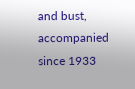and bust, accompanied since 1933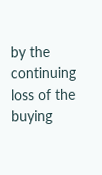by the continuing loss of the buying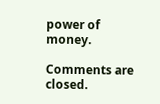power of money.

Comments are closed.